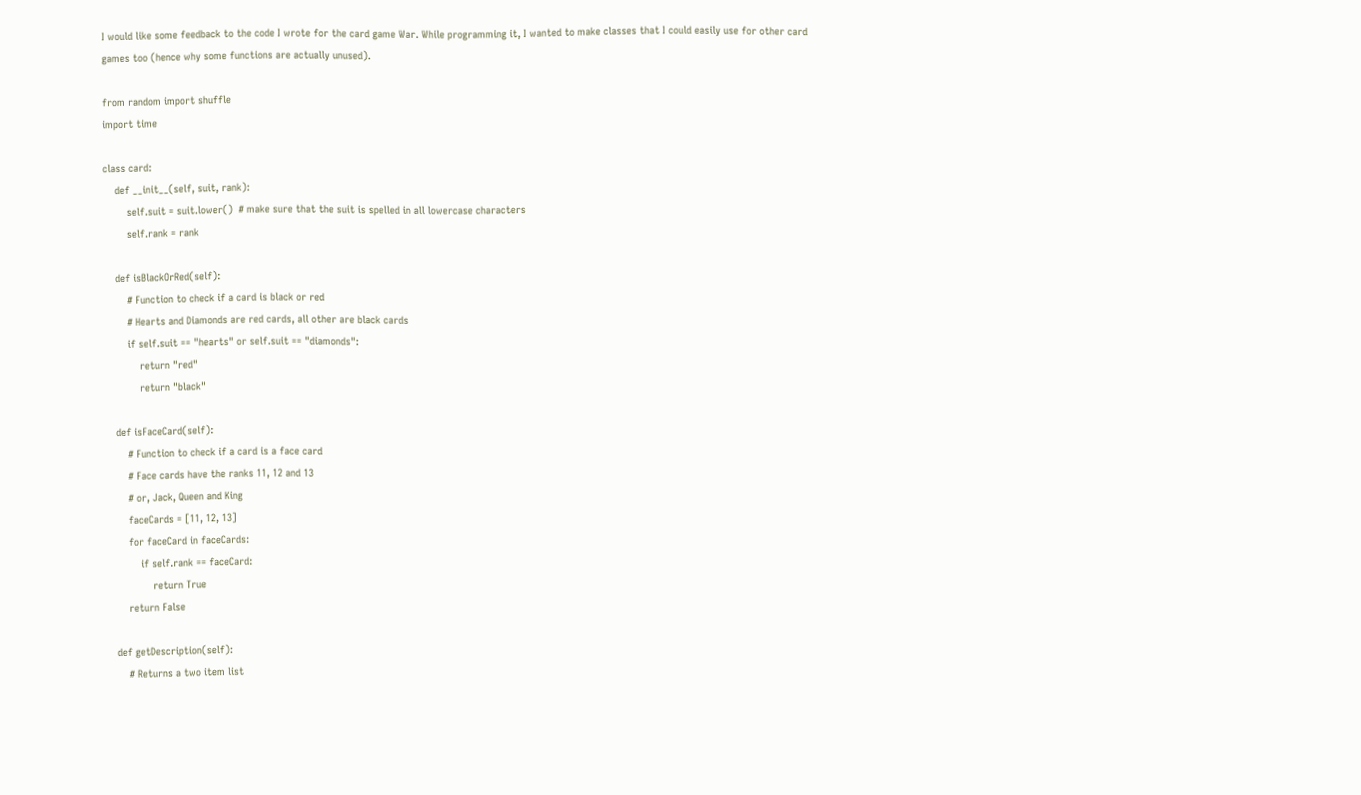I would like some feedback to the code I wrote for the card game War. While programming it, I wanted to make classes that I could easily use for other card games too (hence why some functions are actually unused).

from random import shuffle
import time

class card:
    def __init__(self, suit, rank):
        self.suit = suit.lower()  # make sure that the suit is spelled in all lowercase characters
        self.rank = rank

    def isBlackOrRed(self):
        # Function to check if a card is black or red
        # Hearts and Diamonds are red cards, all other are black cards
        if self.suit == "hearts" or self.suit == "diamonds":
            return "red"
            return "black"

    def isFaceCard(self):
        # Function to check if a card is a face card
        # Face cards have the ranks 11, 12 and 13
        # or, Jack, Queen and King
        faceCards = [11, 12, 13]
        for faceCard in faceCards:
            if self.rank == faceCard:
                return True
        return False

    def getDescription(self):
        # Returns a two item list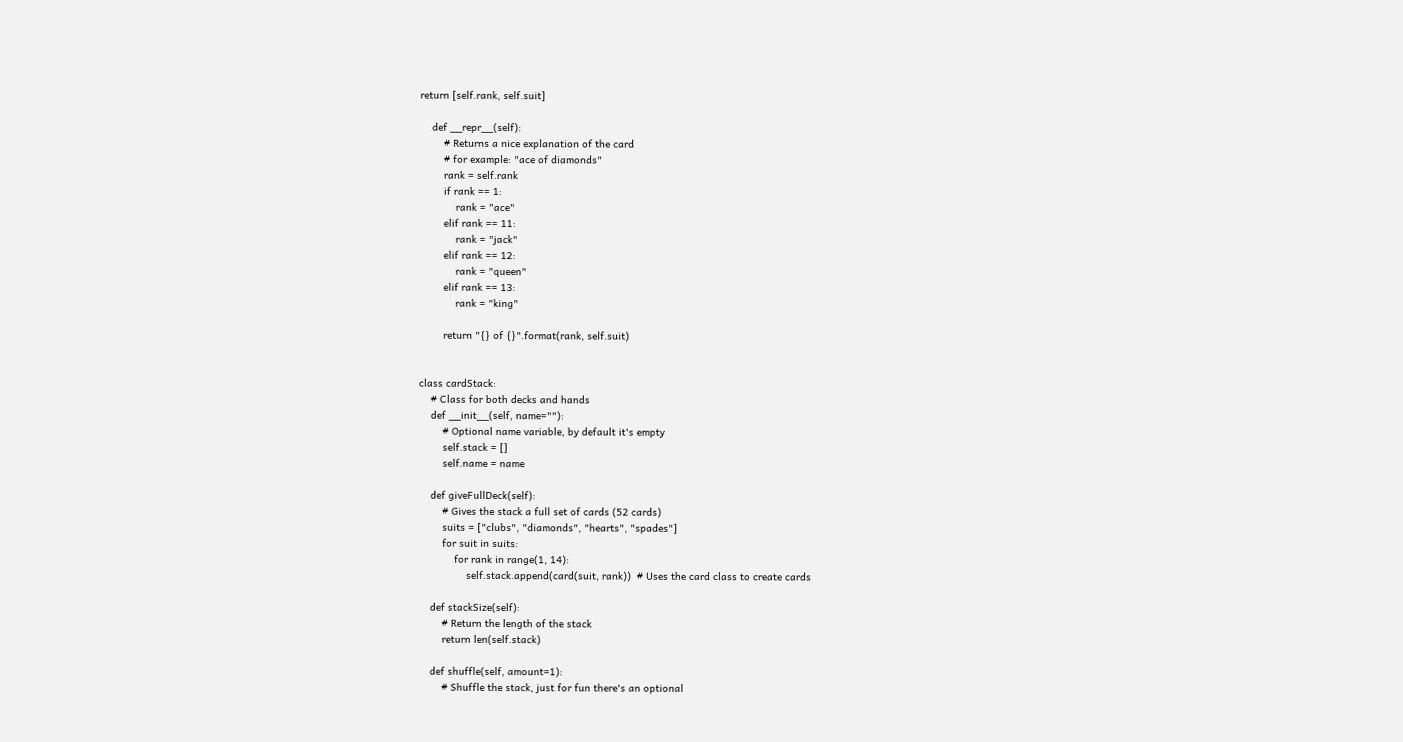return [self.rank, self.suit]

    def __repr__(self):
        # Returns a nice explanation of the card
        # for example: "ace of diamonds"
        rank = self.rank
        if rank == 1:
            rank = "ace"
        elif rank == 11:
            rank = "jack"
        elif rank == 12:
            rank = "queen"
        elif rank == 13:
            rank = "king"

        return "{} of {}".format(rank, self.suit)


class cardStack:
    # Class for both decks and hands
    def __init__(self, name=""):
        # Optional name variable, by default it's empty
        self.stack = []
        self.name = name

    def giveFullDeck(self):
        # Gives the stack a full set of cards (52 cards)
        suits = ["clubs", "diamonds", "hearts", "spades"]
        for suit in suits:
            for rank in range(1, 14):
                self.stack.append(card(suit, rank))  # Uses the card class to create cards

    def stackSize(self):
        # Return the length of the stack
        return len(self.stack)

    def shuffle(self, amount=1):
        # Shuffle the stack, just for fun there's an optional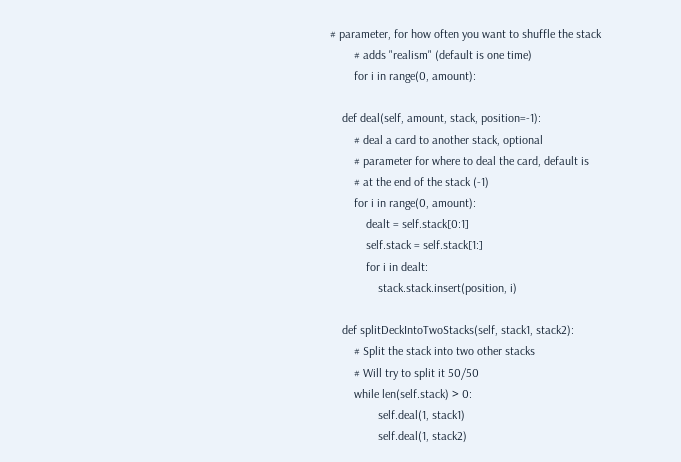# parameter, for how often you want to shuffle the stack
        # adds "realism" (default is one time)
        for i in range(0, amount):

    def deal(self, amount, stack, position=-1):
        # deal a card to another stack, optional
        # parameter for where to deal the card, default is
        # at the end of the stack (-1)
        for i in range(0, amount):
            dealt = self.stack[0:1]
            self.stack = self.stack[1:]
            for i in dealt:
                stack.stack.insert(position, i)

    def splitDeckIntoTwoStacks(self, stack1, stack2):
        # Split the stack into two other stacks
        # Will try to split it 50/50
        while len(self.stack) > 0:
                self.deal(1, stack1)
                self.deal(1, stack2)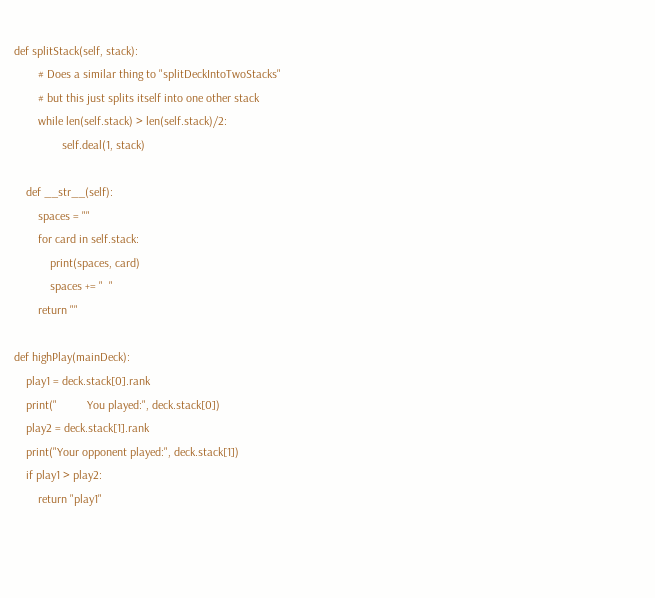def splitStack(self, stack):
        # Does a similar thing to "splitDeckIntoTwoStacks"
        # but this just splits itself into one other stack
        while len(self.stack) > len(self.stack)/2:
                self.deal(1, stack)

    def __str__(self):
        spaces = ""
        for card in self.stack:
            print(spaces, card)
            spaces += "  "
        return ""

def highPlay(mainDeck):
    play1 = deck.stack[0].rank
    print("          You played:", deck.stack[0])
    play2 = deck.stack[1].rank
    print("Your opponent played:", deck.stack[1])
    if play1 > play2:
        return "play1"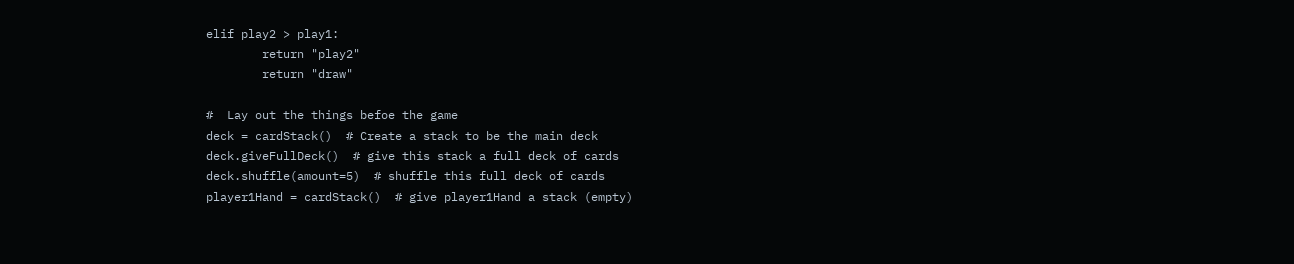elif play2 > play1:
        return "play2"
        return "draw"

#  Lay out the things befoe the game
deck = cardStack()  # Create a stack to be the main deck
deck.giveFullDeck()  # give this stack a full deck of cards
deck.shuffle(amount=5)  # shuffle this full deck of cards
player1Hand = cardStack()  # give player1Hand a stack (empty)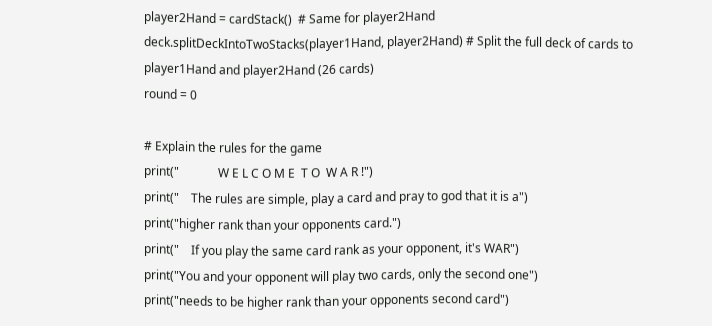player2Hand = cardStack()  # Same for player2Hand
deck.splitDeckIntoTwoStacks(player1Hand, player2Hand) # Split the full deck of cards to player1Hand and player2Hand (26 cards)
round = 0

# Explain the rules for the game
print("             W E L C O M E  T O  W A R !")
print("    The rules are simple, play a card and pray to god that it is a")
print("higher rank than your opponents card.")
print("    If you play the same card rank as your opponent, it's WAR")
print("You and your opponent will play two cards, only the second one")
print("needs to be higher rank than your opponents second card")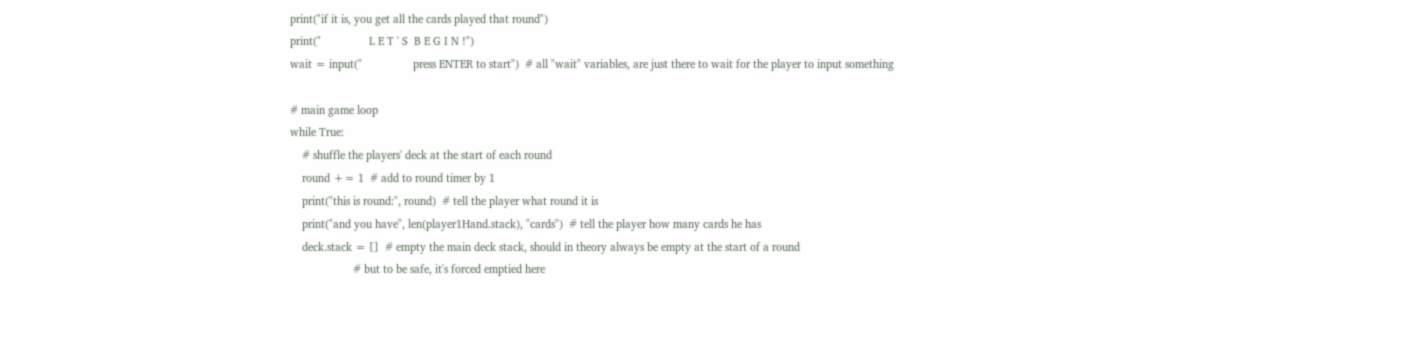print("if it is, you get all the cards played that round")
print("                L E T ' S  B E G I N !")
wait = input("                 press ENTER to start")  # all "wait" variables, are just there to wait for the player to input something

# main game loop
while True:
    # shuffle the players' deck at the start of each round
    round += 1  # add to round timer by 1
    print("this is round:", round)  # tell the player what round it is
    print("and you have", len(player1Hand.stack), "cards")  # tell the player how many cards he has
    deck.stack = []  # empty the main deck stack, should in theory always be empty at the start of a round
                     # but to be safe, it's forced emptied here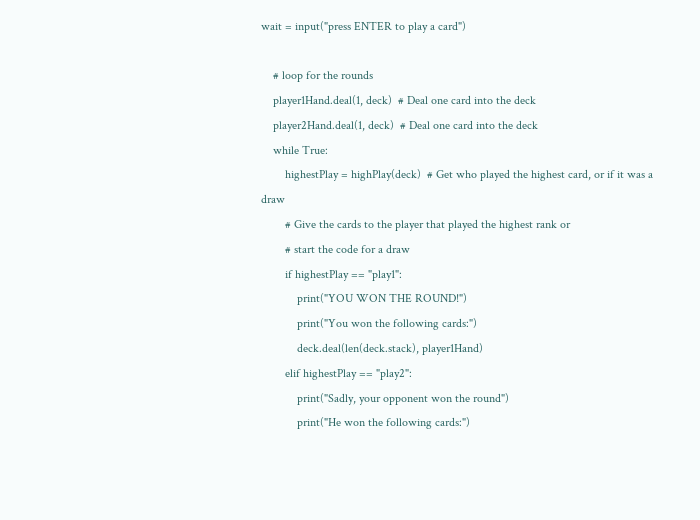wait = input("press ENTER to play a card")

    # loop for the rounds
    player1Hand.deal(1, deck)  # Deal one card into the deck
    player2Hand.deal(1, deck)  # Deal one card into the deck
    while True:
        highestPlay = highPlay(deck)  # Get who played the highest card, or if it was a draw
        # Give the cards to the player that played the highest rank or
        # start the code for a draw
        if highestPlay == "play1":
            print("YOU WON THE ROUND!")
            print("You won the following cards:")
            deck.deal(len(deck.stack), player1Hand)
        elif highestPlay == "play2":
            print("Sadly, your opponent won the round")
            print("He won the following cards:")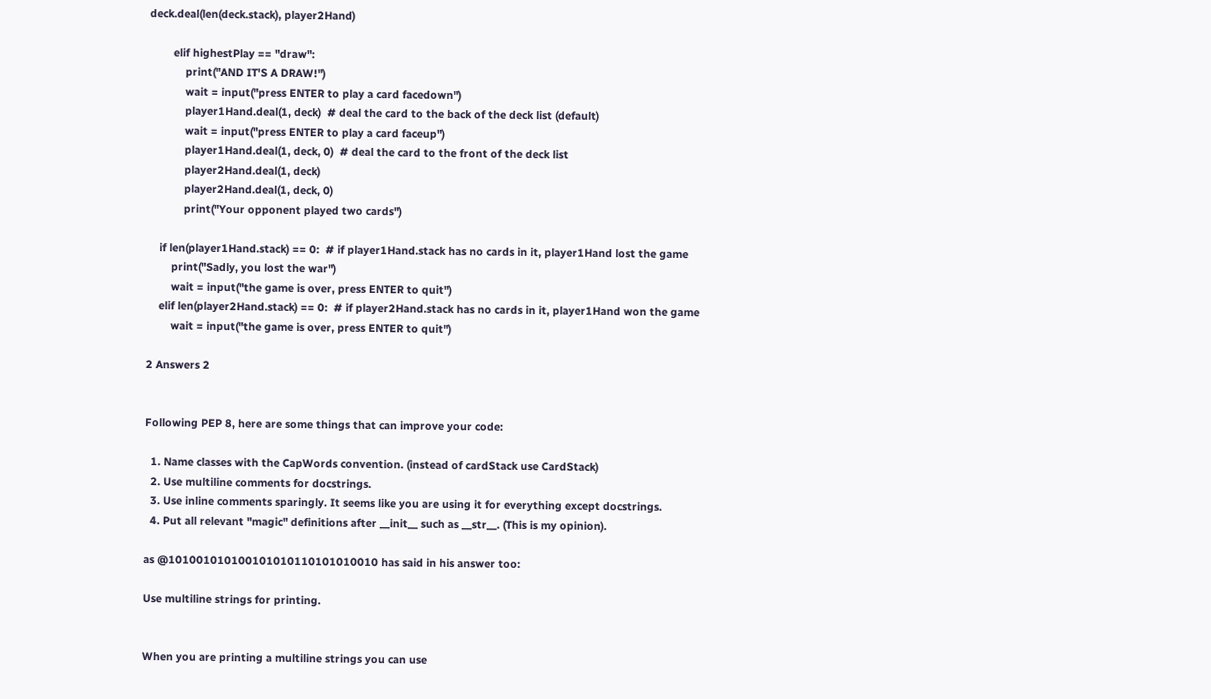deck.deal(len(deck.stack), player2Hand)

        elif highestPlay == "draw":
            print("AND IT'S A DRAW!")
            wait = input("press ENTER to play a card facedown")
            player1Hand.deal(1, deck)  # deal the card to the back of the deck list (default)
            wait = input("press ENTER to play a card faceup")
            player1Hand.deal(1, deck, 0)  # deal the card to the front of the deck list
            player2Hand.deal(1, deck)
            player2Hand.deal(1, deck, 0)
            print("Your opponent played two cards")

    if len(player1Hand.stack) == 0:  # if player1Hand.stack has no cards in it, player1Hand lost the game
        print("Sadly, you lost the war")
        wait = input("the game is over, press ENTER to quit")
    elif len(player2Hand.stack) == 0:  # if player2Hand.stack has no cards in it, player1Hand won the game
        wait = input("the game is over, press ENTER to quit")

2 Answers 2


Following PEP 8, here are some things that can improve your code:

  1. Name classes with the CapWords convention. (instead of cardStack use CardStack)
  2. Use multiline comments for docstrings.
  3. Use inline comments sparingly. It seems like you are using it for everything except docstrings.
  4. Put all relevant "magic" definitions after __init__ such as __str__. (This is my opinion).

as @101001010100101010110101010010 has said in his answer too:

Use multiline strings for printing.


When you are printing a multiline strings you can use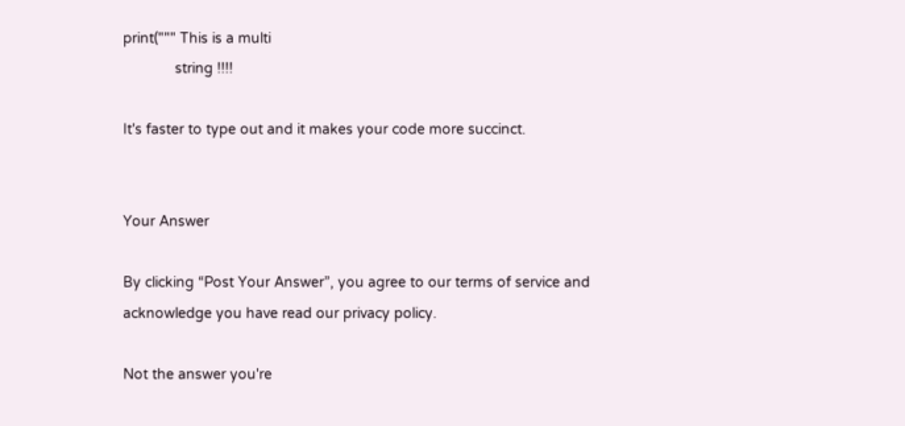print(""" This is a multi
             string !!!!

It's faster to type out and it makes your code more succinct.


Your Answer

By clicking “Post Your Answer”, you agree to our terms of service and acknowledge you have read our privacy policy.

Not the answer you're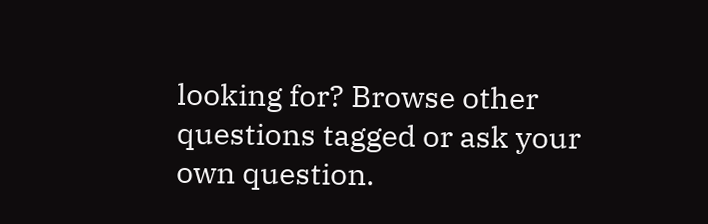looking for? Browse other questions tagged or ask your own question.